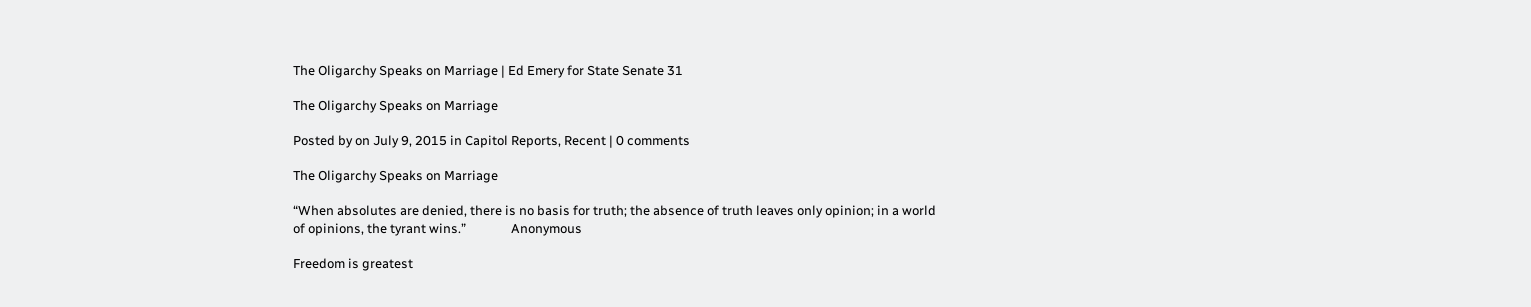The Oligarchy Speaks on Marriage | Ed Emery for State Senate 31

The Oligarchy Speaks on Marriage

Posted by on July 9, 2015 in Capitol Reports, Recent | 0 comments

The Oligarchy Speaks on Marriage

“When absolutes are denied, there is no basis for truth; the absence of truth leaves only opinion; in a world of opinions, the tyrant wins.”               Anonymous

Freedom is greatest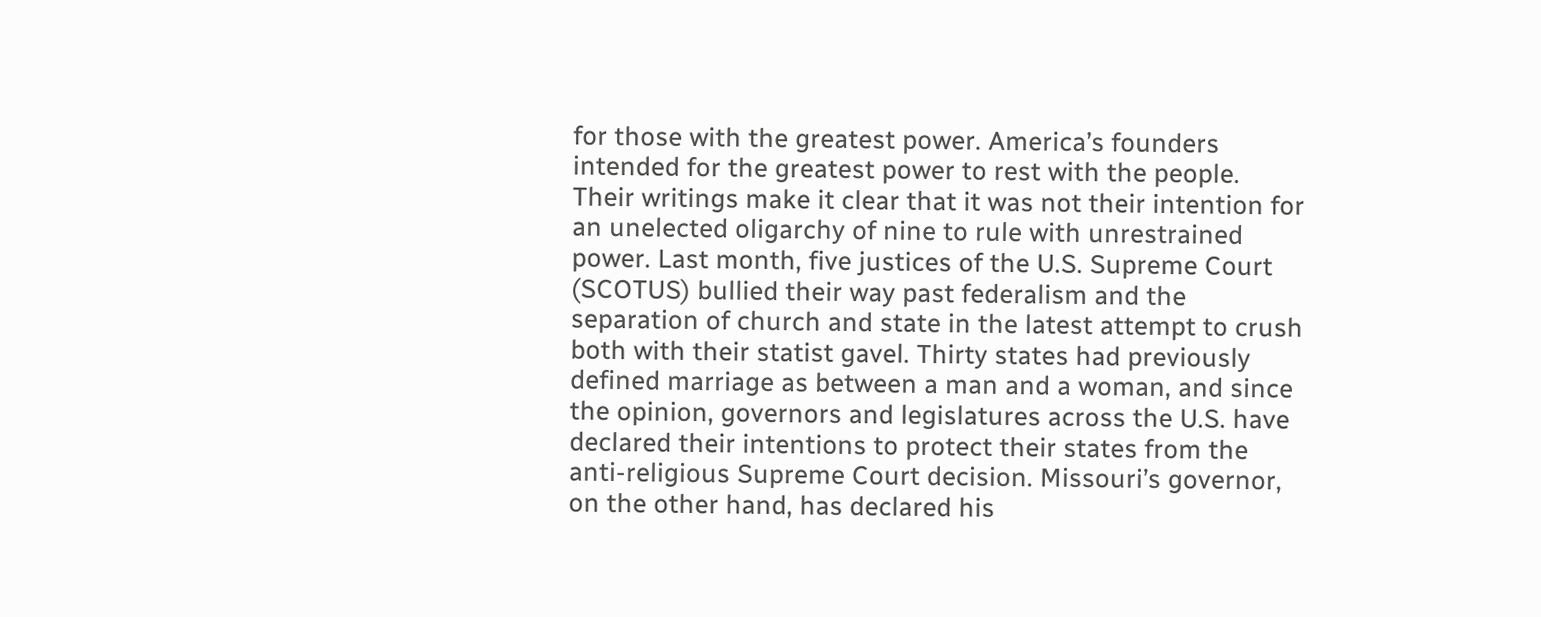for those with the greatest power. America’s founders intended for the greatest power to rest with the people. Their writings make it clear that it was not their intention for an unelected oligarchy of nine to rule with unrestrained power. Last month, five justices of the U.S. Supreme Court (SCOTUS) bullied their way past federalism and the separation of church and state in the latest attempt to crush both with their statist gavel. Thirty states had previously defined marriage as between a man and a woman, and since the opinion, governors and legislatures across the U.S. have declared their intentions to protect their states from the anti-religious Supreme Court decision. Missouri’s governor, on the other hand, has declared his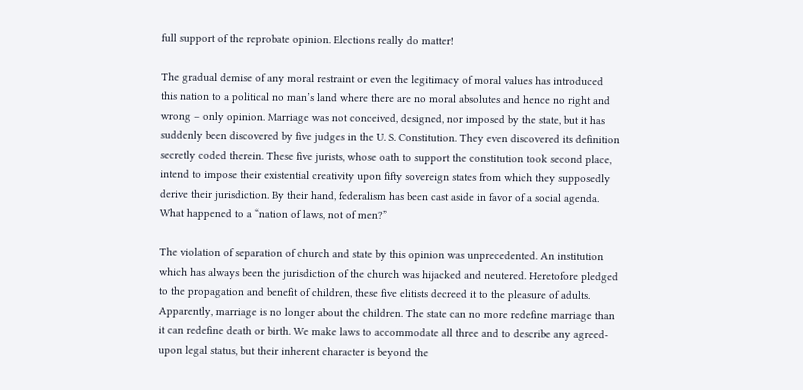full support of the reprobate opinion. Elections really do matter!

The gradual demise of any moral restraint or even the legitimacy of moral values has introduced this nation to a political no man’s land where there are no moral absolutes and hence no right and wrong – only opinion. Marriage was not conceived, designed, nor imposed by the state, but it has suddenly been discovered by five judges in the U. S. Constitution. They even discovered its definition secretly coded therein. These five jurists, whose oath to support the constitution took second place, intend to impose their existential creativity upon fifty sovereign states from which they supposedly derive their jurisdiction. By their hand, federalism has been cast aside in favor of a social agenda. What happened to a “nation of laws, not of men?”

The violation of separation of church and state by this opinion was unprecedented. An institution which has always been the jurisdiction of the church was hijacked and neutered. Heretofore pledged to the propagation and benefit of children, these five elitists decreed it to the pleasure of adults. Apparently, marriage is no longer about the children. The state can no more redefine marriage than it can redefine death or birth. We make laws to accommodate all three and to describe any agreed-upon legal status, but their inherent character is beyond the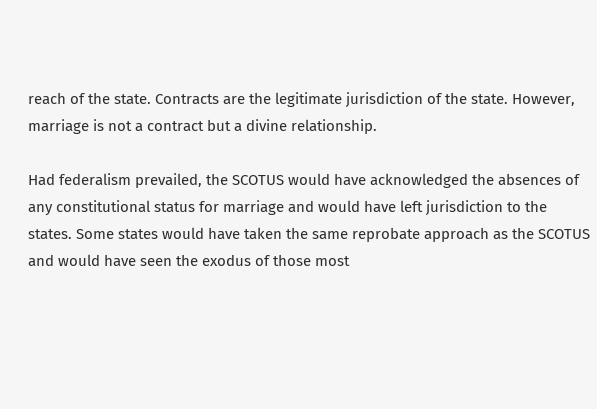reach of the state. Contracts are the legitimate jurisdiction of the state. However, marriage is not a contract but a divine relationship.

Had federalism prevailed, the SCOTUS would have acknowledged the absences of any constitutional status for marriage and would have left jurisdiction to the states. Some states would have taken the same reprobate approach as the SCOTUS and would have seen the exodus of those most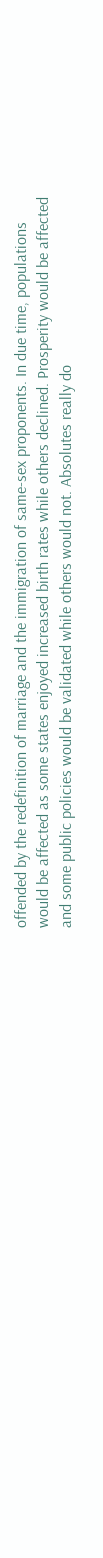offended by the redefinition of marriage and the immigration of same-sex proponents. In due time, populations would be affected as some states enjoyed increased birth rates while others declined. Prosperity would be affected and some public policies would be validated while others would not. Absolutes really do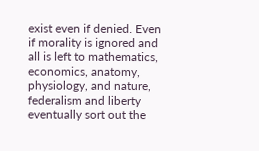exist even if denied. Even if morality is ignored and all is left to mathematics, economics, anatomy, physiology, and nature, federalism and liberty eventually sort out the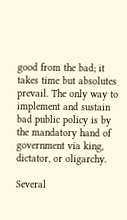good from the bad; it takes time but absolutes prevail. The only way to implement and sustain bad public policy is by the mandatory hand of government via king, dictator, or oligarchy.

Several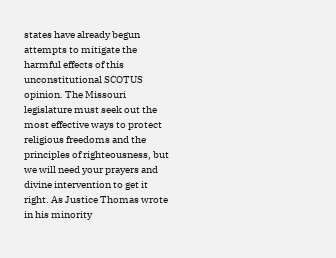states have already begun attempts to mitigate the harmful effects of this unconstitutional SCOTUS opinion. The Missouri legislature must seek out the most effective ways to protect religious freedoms and the principles of righteousness, but we will need your prayers and divine intervention to get it right. As Justice Thomas wrote in his minority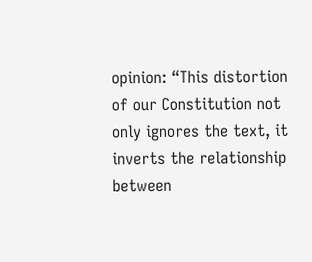opinion: “This distortion of our Constitution not only ignores the text, it inverts the relationship between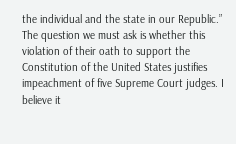the individual and the state in our Republic.” The question we must ask is whether this violation of their oath to support the Constitution of the United States justifies impeachment of five Supreme Court judges. I believe it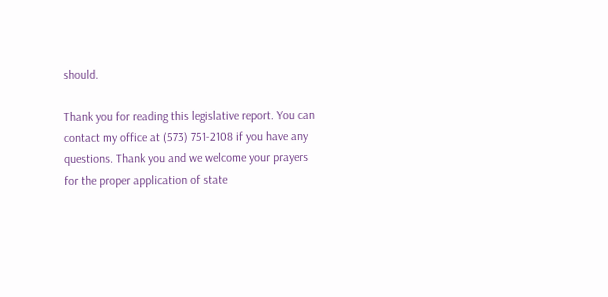should.

Thank you for reading this legislative report. You can contact my office at (573) 751-2108 if you have any questions. Thank you and we welcome your prayers for the proper application of state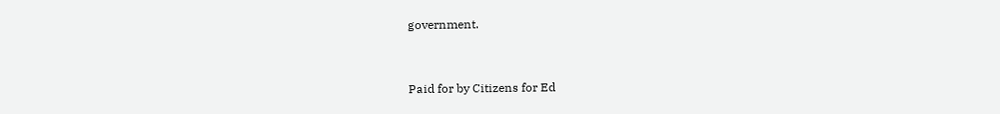government.


Paid for by Citizens for Ed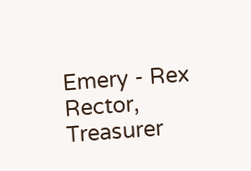Emery - Rex Rector, Treasurer